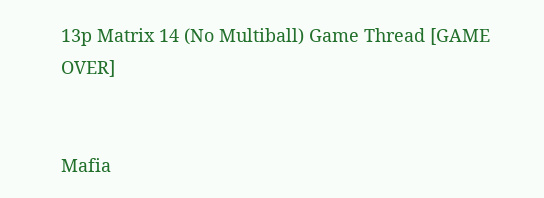13p Matrix 14 (No Multiball) Game Thread [GAME OVER]


Mafia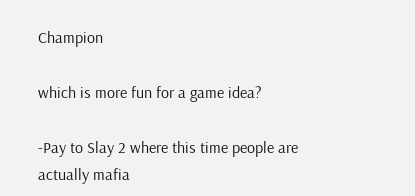Champion

which is more fun for a game idea?

-Pay to Slay 2 where this time people are actually mafia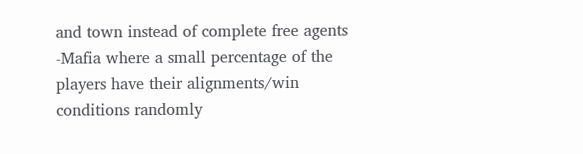and town instead of complete free agents
-Mafia where a small percentage of the players have their alignments/win conditions randomly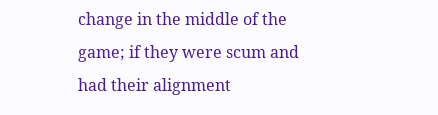change in the middle of the game; if they were scum and had their alignment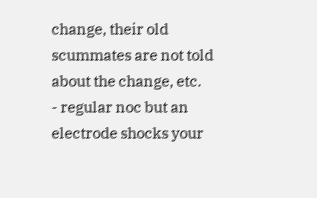change, their old scummates are not told about the change, etc.
- regular noc but an electrode shocks your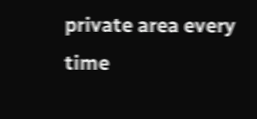private area every time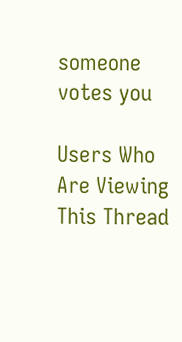someone votes you

Users Who Are Viewing This Thread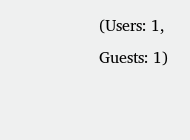(Users: 1, Guests: 1)